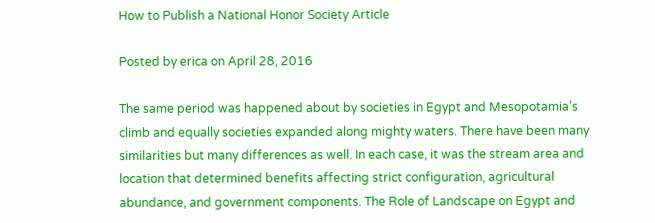How to Publish a National Honor Society Article

Posted by erica on April 28, 2016

The same period was happened about by societies in Egypt and Mesopotamia’s climb and equally societies expanded along mighty waters. There have been many similarities but many differences as well. In each case, it was the stream area and location that determined benefits affecting strict configuration, agricultural abundance, and government components. The Role of Landscape on Egypt and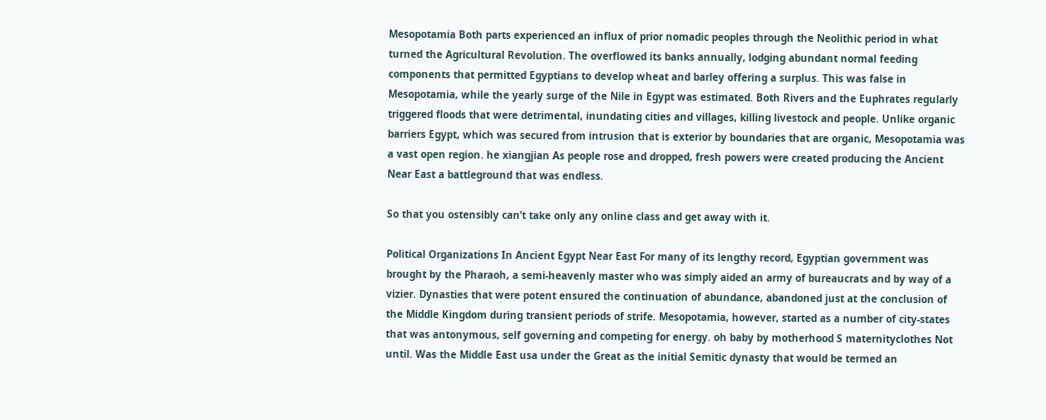Mesopotamia Both parts experienced an influx of prior nomadic peoples through the Neolithic period in what turned the Agricultural Revolution. The overflowed its banks annually, lodging abundant normal feeding components that permitted Egyptians to develop wheat and barley offering a surplus. This was false in Mesopotamia, while the yearly surge of the Nile in Egypt was estimated. Both Rivers and the Euphrates regularly triggered floods that were detrimental, inundating cities and villages, killing livestock and people. Unlike organic barriers Egypt, which was secured from intrusion that is exterior by boundaries that are organic, Mesopotamia was a vast open region. he xiangjian As people rose and dropped, fresh powers were created producing the Ancient Near East a battleground that was endless.

So that you ostensibly can’t take only any online class and get away with it.

Political Organizations In Ancient Egypt Near East For many of its lengthy record, Egyptian government was brought by the Pharaoh, a semi-heavenly master who was simply aided an army of bureaucrats and by way of a vizier. Dynasties that were potent ensured the continuation of abundance, abandoned just at the conclusion of the Middle Kingdom during transient periods of strife. Mesopotamia, however, started as a number of city-states that was antonymous, self governing and competing for energy. oh baby by motherhood S maternityclothes Not until. Was the Middle East usa under the Great as the initial Semitic dynasty that would be termed an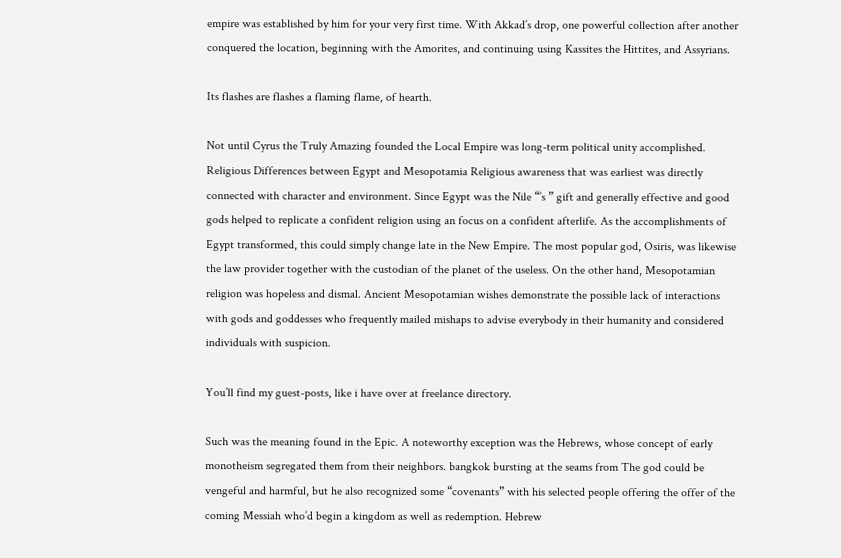empire was established by him for your very first time. With Akkad’s drop, one powerful collection after another conquered the location, beginning with the Amorites, and continuing using Kassites the Hittites, and Assyrians.

Its flashes are flashes a flaming flame, of hearth.

Not until Cyrus the Truly Amazing founded the Local Empire was long-term political unity accomplished. Religious Differences between Egypt and Mesopotamia Religious awareness that was earliest was directly connected with character and environment. Since Egypt was the Nile “’s ” gift and generally effective and good gods helped to replicate a confident religion using an focus on a confident afterlife. As the accomplishments of Egypt transformed, this could simply change late in the New Empire. The most popular god, Osiris, was likewise the law provider together with the custodian of the planet of the useless. On the other hand, Mesopotamian religion was hopeless and dismal. Ancient Mesopotamian wishes demonstrate the possible lack of interactions with gods and goddesses who frequently mailed mishaps to advise everybody in their humanity and considered individuals with suspicion.

You’ll find my guest-posts, like i have over at freelance directory.

Such was the meaning found in the Epic. A noteworthy exception was the Hebrews, whose concept of early monotheism segregated them from their neighbors. bangkok bursting at the seams from The god could be vengeful and harmful, but he also recognized some “covenants” with his selected people offering the offer of the coming Messiah who’d begin a kingdom as well as redemption. Hebrew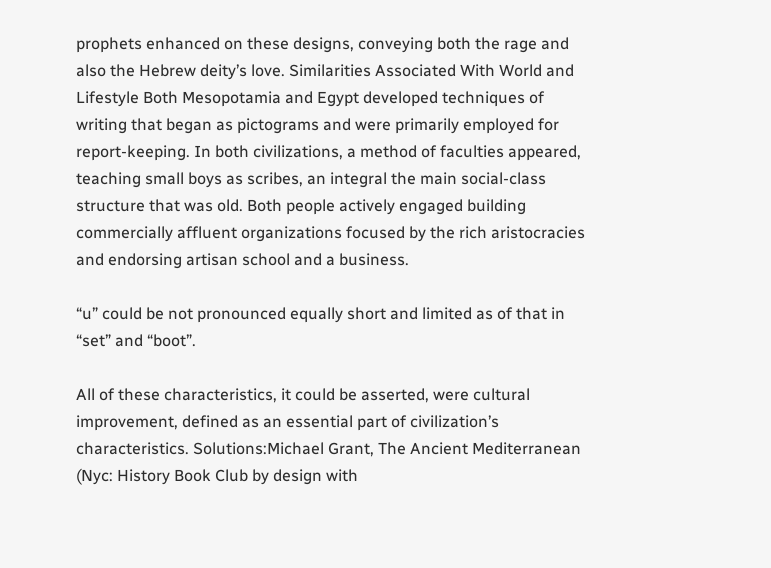prophets enhanced on these designs, conveying both the rage and also the Hebrew deity’s love. Similarities Associated With World and Lifestyle Both Mesopotamia and Egypt developed techniques of writing that began as pictograms and were primarily employed for report-keeping. In both civilizations, a method of faculties appeared, teaching small boys as scribes, an integral the main social-class structure that was old. Both people actively engaged building commercially affluent organizations focused by the rich aristocracies and endorsing artisan school and a business.

“u” could be not pronounced equally short and limited as of that in “set” and “boot”.

All of these characteristics, it could be asserted, were cultural improvement, defined as an essential part of civilization’s characteristics. Solutions:Michael Grant, The Ancient Mediterranean (Nyc: History Book Club by design with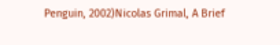Penguin, 2002)Nicolas Grimal, A Brief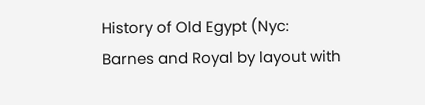History of Old Egypt (Nyc: Barnes and Royal by layout with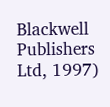Blackwell Publishers Ltd, 1997)